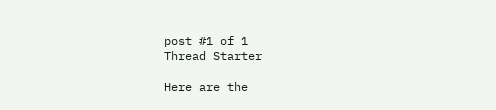post #1 of 1
Thread Starter

Here are the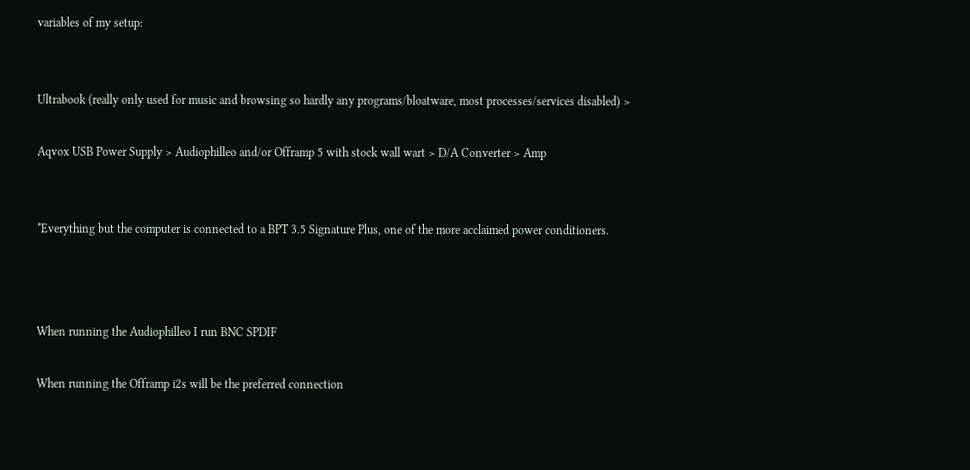variables of my setup:


Ultrabook (really only used for music and browsing so hardly any programs/bloatware, most processes/services disabled) >

Aqvox USB Power Supply > Audiophilleo and/or Offramp 5 with stock wall wart > D/A Converter > Amp


*Everything but the computer is connected to a BPT 3.5 Signature Plus, one of the more acclaimed power conditioners.



When running the Audiophilleo I run BNC SPDIF

When running the Offramp i2s will be the preferred connection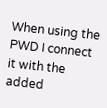When using the PWD I connect it with the added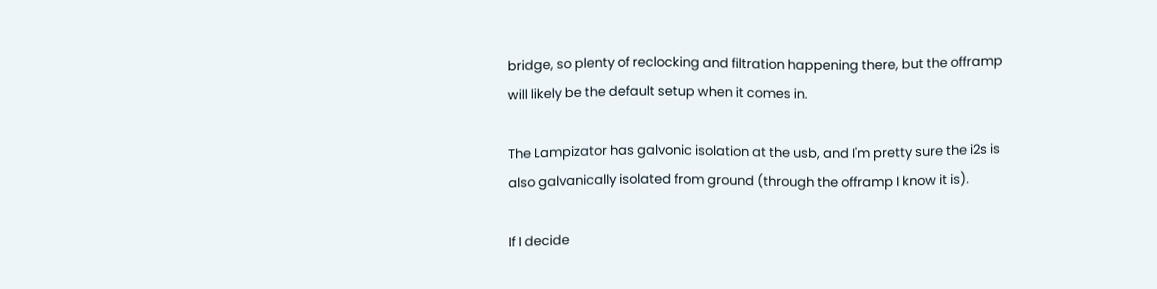bridge, so plenty of reclocking and filtration happening there, but the offramp will likely be the default setup when it comes in.

The Lampizator has galvonic isolation at the usb, and I'm pretty sure the i2s is also galvanically isolated from ground (through the offramp I know it is).

If I decide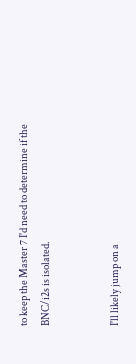to keep the Master 7 I'd need to determine if the BNC/i2s is isolated.


I'll likely jump on a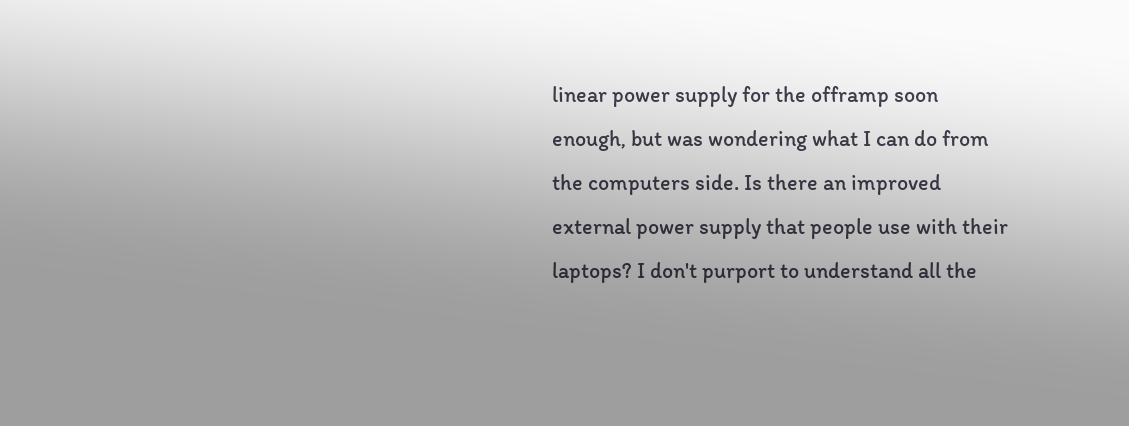linear power supply for the offramp soon enough, but was wondering what I can do from the computers side. Is there an improved external power supply that people use with their laptops? I don't purport to understand all the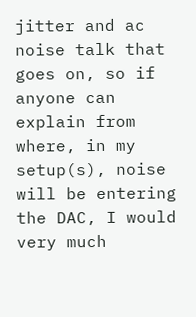jitter and ac noise talk that goes on, so if anyone can explain from where, in my setup(s), noise will be entering the DAC, I would very much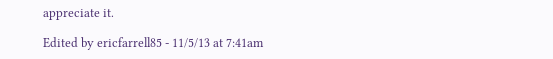appreciate it.

Edited by ericfarrell85 - 11/5/13 at 7:41am